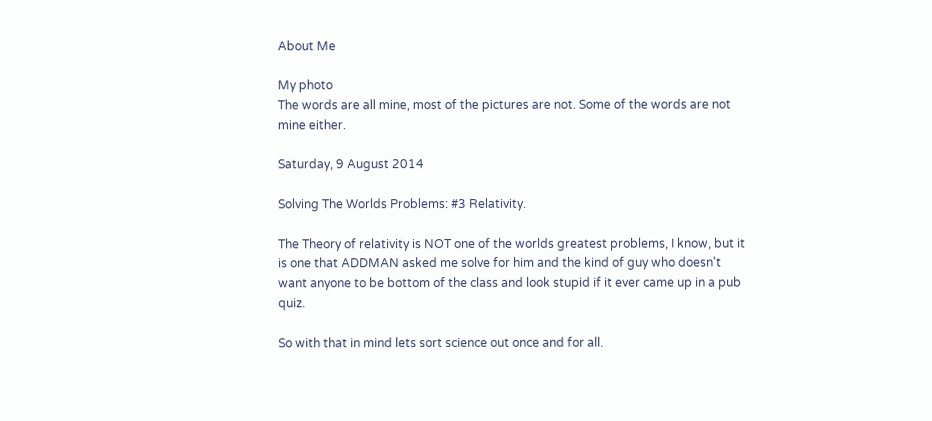About Me

My photo
The words are all mine, most of the pictures are not. Some of the words are not mine either.

Saturday, 9 August 2014

Solving The Worlds Problems: #3 Relativity.

The Theory of relativity is NOT one of the worlds greatest problems, I know, but it is one that ADDMAN asked me solve for him and the kind of guy who doesn't want anyone to be bottom of the class and look stupid if it ever came up in a pub quiz.

So with that in mind lets sort science out once and for all.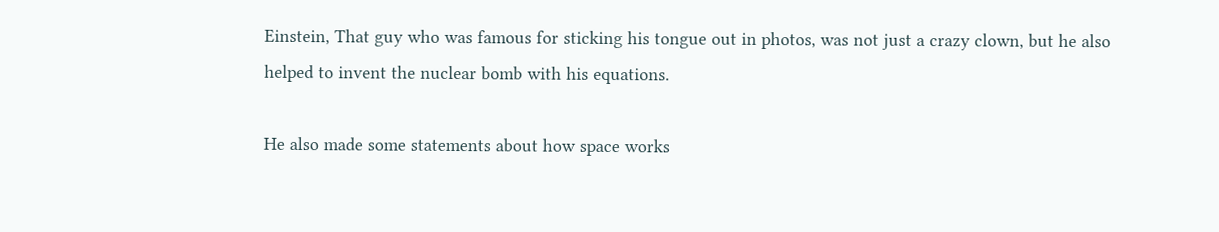Einstein, That guy who was famous for sticking his tongue out in photos, was not just a crazy clown, but he also helped to invent the nuclear bomb with his equations.

He also made some statements about how space works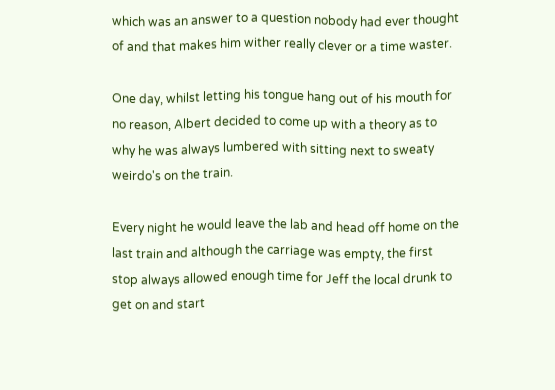which was an answer to a question nobody had ever thought of and that makes him wither really clever or a time waster.

One day, whilst letting his tongue hang out of his mouth for no reason, Albert decided to come up with a theory as to why he was always lumbered with sitting next to sweaty weirdo's on the train.

Every night he would leave the lab and head off home on the last train and although the carriage was empty, the first stop always allowed enough time for Jeff the local drunk to get on and start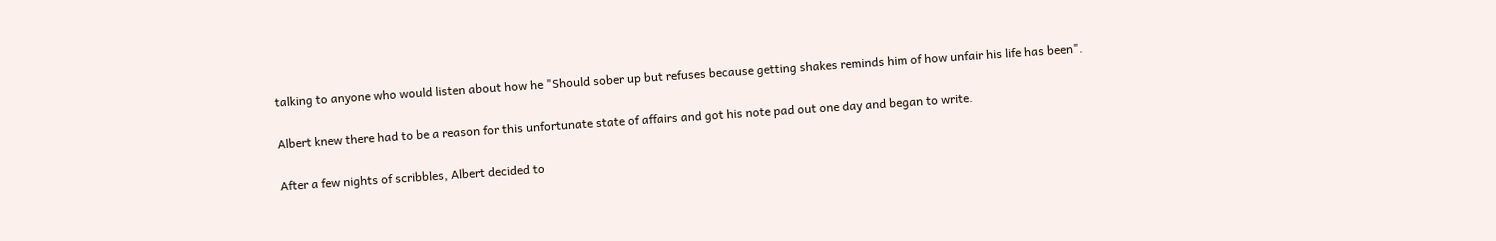talking to anyone who would listen about how he "Should sober up but refuses because getting shakes reminds him of how unfair his life has been".

Albert knew there had to be a reason for this unfortunate state of affairs and got his note pad out one day and began to write.

After a few nights of scribbles, Albert decided to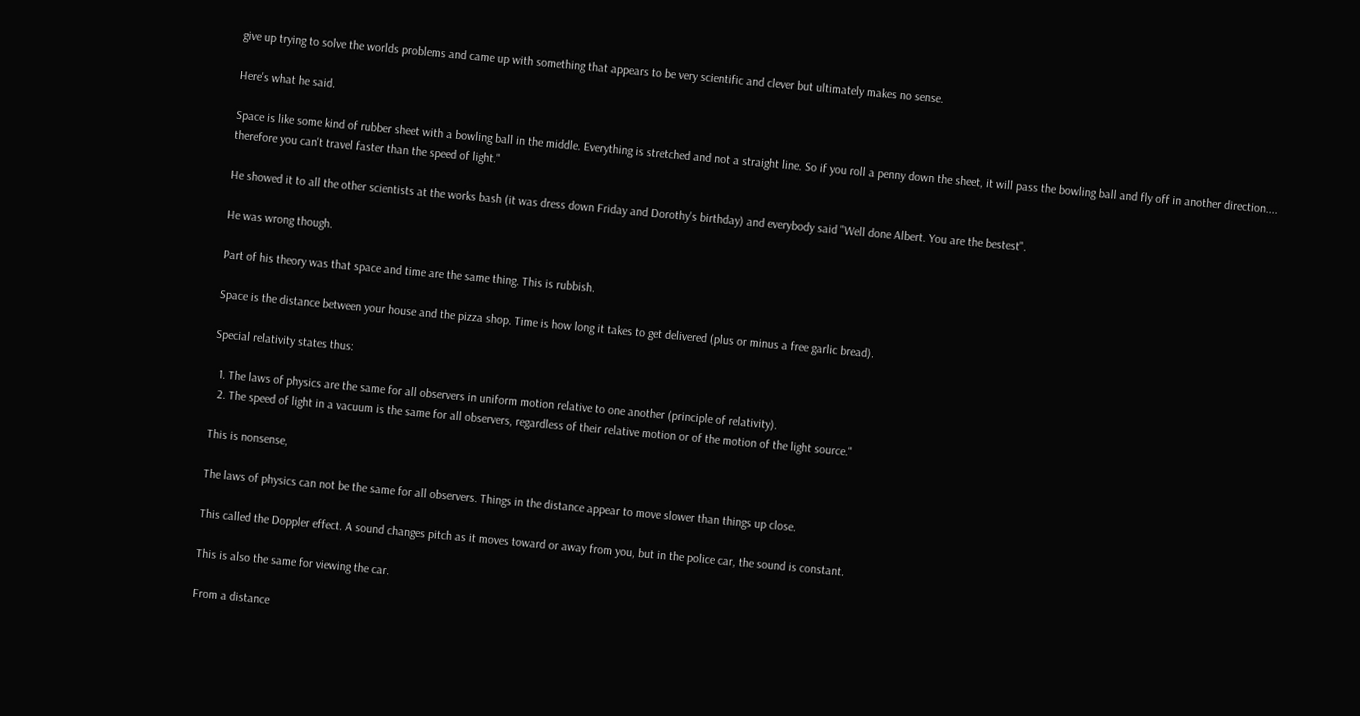give up trying to solve the worlds problems and came up with something that appears to be very scientific and clever but ultimately makes no sense.

Here's what he said.

Space is like some kind of rubber sheet with a bowling ball in the middle. Everything is stretched and not a straight line. So if you roll a penny down the sheet, it will pass the bowling ball and fly off in another direction.... therefore you can't travel faster than the speed of light."

He showed it to all the other scientists at the works bash (it was dress down Friday and Dorothy's birthday) and everybody said "Well done Albert. You are the bestest".

He was wrong though.

Part of his theory was that space and time are the same thing. This is rubbish.

Space is the distance between your house and the pizza shop. Time is how long it takes to get delivered (plus or minus a free garlic bread).

Special relativity states thus:

  1. The laws of physics are the same for all observers in uniform motion relative to one another (principle of relativity).
  2. The speed of light in a vacuum is the same for all observers, regardless of their relative motion or of the motion of the light source."

This is nonsense,

The laws of physics can not be the same for all observers. Things in the distance appear to move slower than things up close.

This called the Doppler effect. A sound changes pitch as it moves toward or away from you, but in the police car, the sound is constant.

This is also the same for viewing the car.

From a distance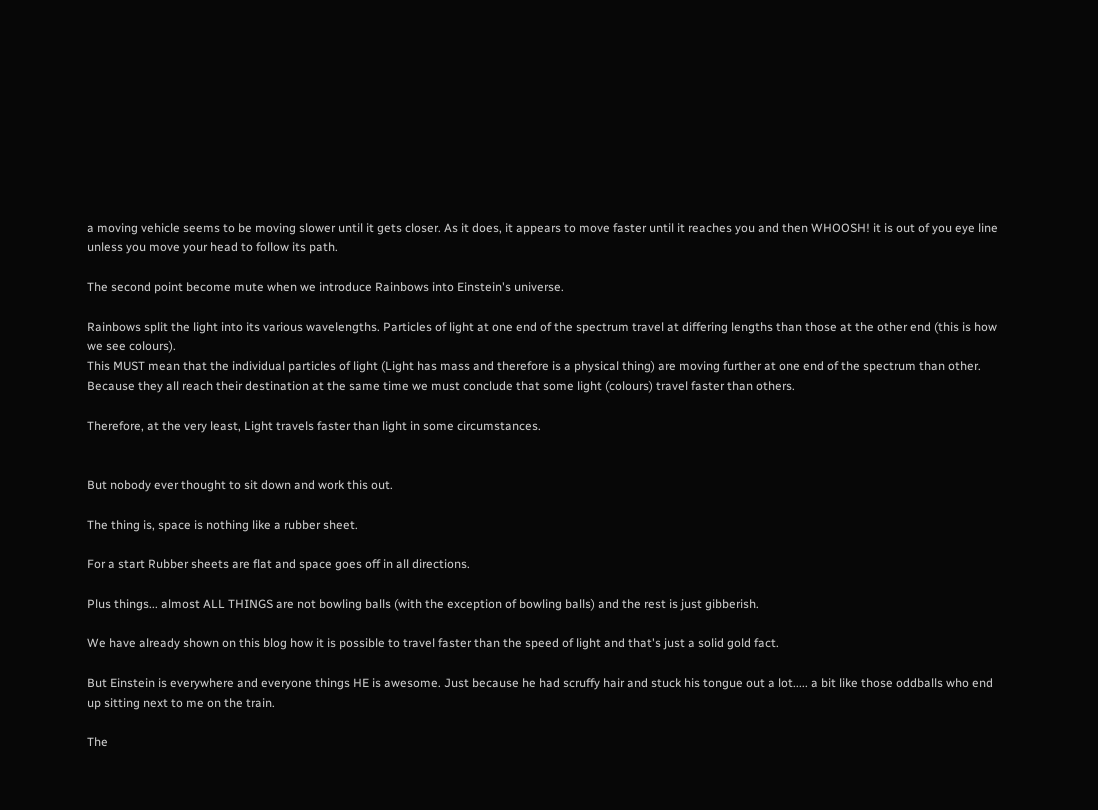a moving vehicle seems to be moving slower until it gets closer. As it does, it appears to move faster until it reaches you and then WHOOSH! it is out of you eye line unless you move your head to follow its path.

The second point become mute when we introduce Rainbows into Einstein's universe.

Rainbows split the light into its various wavelengths. Particles of light at one end of the spectrum travel at differing lengths than those at the other end (this is how we see colours).
This MUST mean that the individual particles of light (Light has mass and therefore is a physical thing) are moving further at one end of the spectrum than other.
Because they all reach their destination at the same time we must conclude that some light (colours) travel faster than others.

Therefore, at the very least, Light travels faster than light in some circumstances.


But nobody ever thought to sit down and work this out.

The thing is, space is nothing like a rubber sheet.

For a start Rubber sheets are flat and space goes off in all directions.

Plus things... almost ALL THINGS are not bowling balls (with the exception of bowling balls) and the rest is just gibberish.

We have already shown on this blog how it is possible to travel faster than the speed of light and that's just a solid gold fact.

But Einstein is everywhere and everyone things HE is awesome. Just because he had scruffy hair and stuck his tongue out a lot..... a bit like those oddballs who end up sitting next to me on the train.

The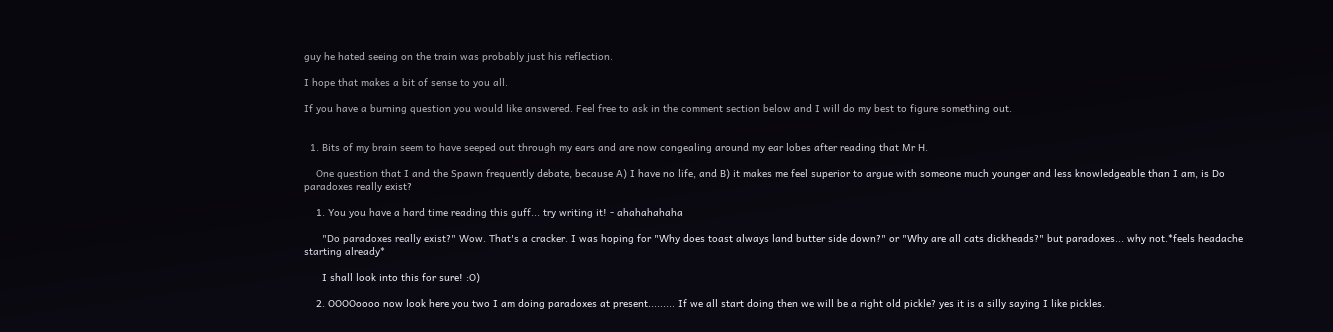guy he hated seeing on the train was probably just his reflection.

I hope that makes a bit of sense to you all.

If you have a burning question you would like answered. Feel free to ask in the comment section below and I will do my best to figure something out.


  1. Bits of my brain seem to have seeped out through my ears and are now congealing around my ear lobes after reading that Mr H.

    One question that I and the Spawn frequently debate, because A) I have no life, and B) it makes me feel superior to argue with someone much younger and less knowledgeable than I am, is Do paradoxes really exist?

    1. You you have a hard time reading this guff... try writing it! - ahahahahaha

      "Do paradoxes really exist?" Wow. That's a cracker. I was hoping for "Why does toast always land butter side down?" or "Why are all cats dickheads?" but paradoxes... why not.*feels headache starting already*

      I shall look into this for sure! :O)

    2. OOOOoooo now look here you two I am doing paradoxes at present......... If we all start doing then we will be a right old pickle? yes it is a silly saying I like pickles.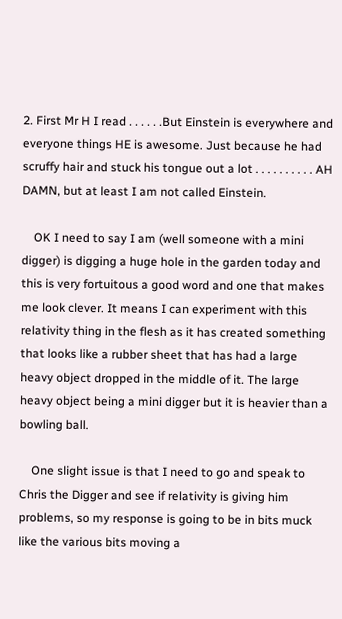2. First Mr H I read . . . . . .But Einstein is everywhere and everyone things HE is awesome. Just because he had scruffy hair and stuck his tongue out a lot . . . . . . . . . . AH DAMN, but at least I am not called Einstein.

    OK I need to say I am (well someone with a mini digger) is digging a huge hole in the garden today and this is very fortuitous a good word and one that makes me look clever. It means I can experiment with this relativity thing in the flesh as it has created something that looks like a rubber sheet that has had a large heavy object dropped in the middle of it. The large heavy object being a mini digger but it is heavier than a bowling ball.

    One slight issue is that I need to go and speak to Chris the Digger and see if relativity is giving him problems, so my response is going to be in bits muck like the various bits moving a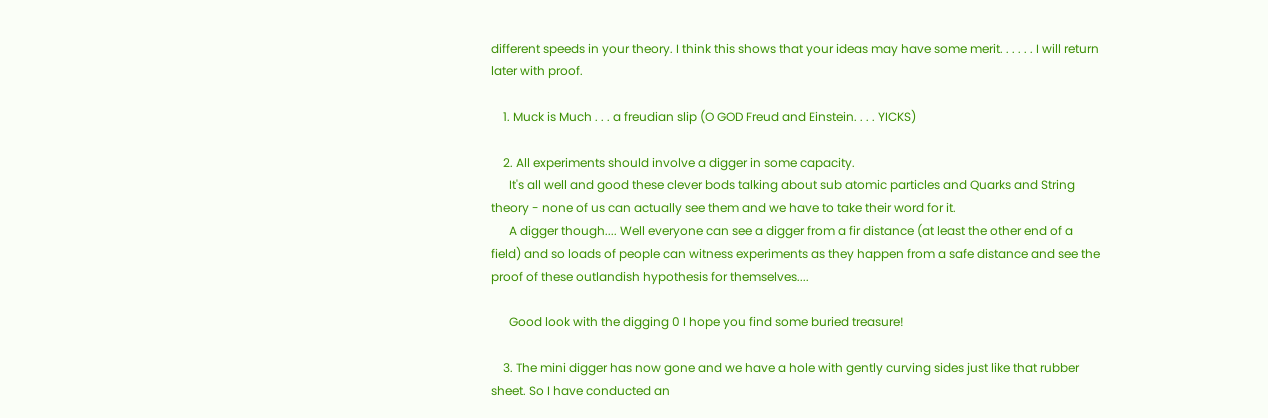different speeds in your theory. I think this shows that your ideas may have some merit. . . . . . I will return later with proof.

    1. Muck is Much . . . a freudian slip (O GOD Freud and Einstein. . . . YICKS)

    2. All experiments should involve a digger in some capacity.
      It's all well and good these clever bods talking about sub atomic particles and Quarks and String theory - none of us can actually see them and we have to take their word for it.
      A digger though.... Well everyone can see a digger from a fir distance (at least the other end of a field) and so loads of people can witness experiments as they happen from a safe distance and see the proof of these outlandish hypothesis for themselves....

      Good look with the digging 0 I hope you find some buried treasure!

    3. The mini digger has now gone and we have a hole with gently curving sides just like that rubber sheet. So I have conducted an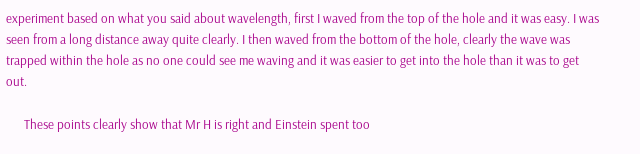experiment based on what you said about wavelength, first I waved from the top of the hole and it was easy. I was seen from a long distance away quite clearly. I then waved from the bottom of the hole, clearly the wave was trapped within the hole as no one could see me waving and it was easier to get into the hole than it was to get out.

      These points clearly show that Mr H is right and Einstein spent too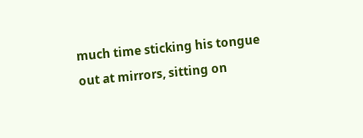much time sticking his tongue out at mirrors, sitting on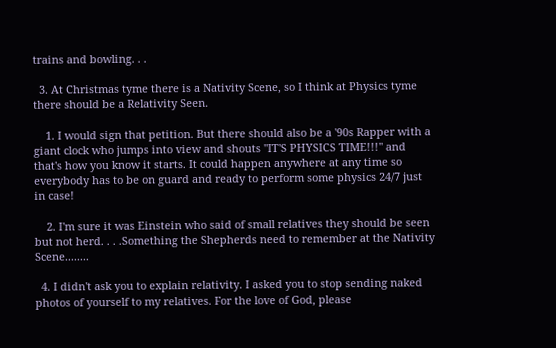trains and bowling. . .

  3. At Christmas tyme there is a Nativity Scene, so I think at Physics tyme there should be a Relativity Seen.

    1. I would sign that petition. But there should also be a '90s Rapper with a giant clock who jumps into view and shouts "IT'S PHYSICS TIME!!!" and that's how you know it starts. It could happen anywhere at any time so everybody has to be on guard and ready to perform some physics 24/7 just in case!

    2. I'm sure it was Einstein who said of small relatives they should be seen but not herd. . . .Something the Shepherds need to remember at the Nativity Scene........

  4. I didn't ask you to explain relativity. I asked you to stop sending naked photos of yourself to my relatives. For the love of God, please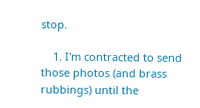stop.

    1. I'm contracted to send those photos (and brass rubbings) until the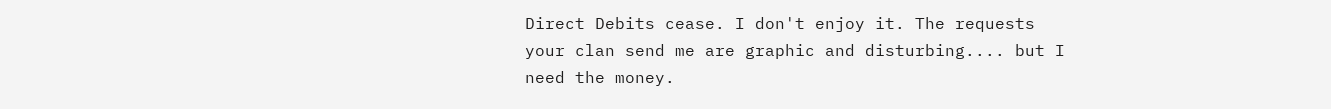Direct Debits cease. I don't enjoy it. The requests your clan send me are graphic and disturbing.... but I need the money.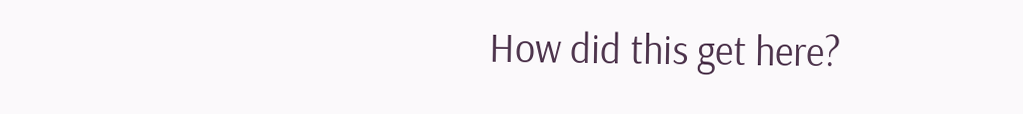How did this get here?